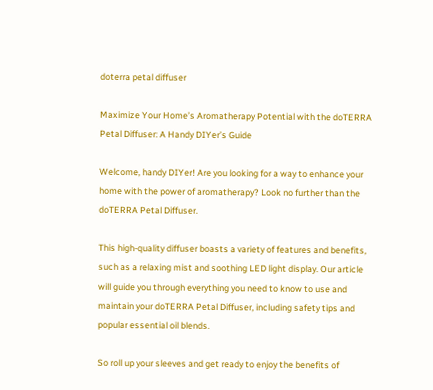doterra petal diffuser

Maximize Your Home’s Aromatherapy Potential with the doTERRA Petal Diffuser: A Handy DIYer’s Guide

Welcome, handy DIYer! Are you looking for a way to enhance your home with the power of aromatherapy? Look no further than the doTERRA Petal Diffuser.

This high-quality diffuser boasts a variety of features and benefits, such as a relaxing mist and soothing LED light display. Our article will guide you through everything you need to know to use and maintain your doTERRA Petal Diffuser, including safety tips and popular essential oil blends.

So roll up your sleeves and get ready to enjoy the benefits of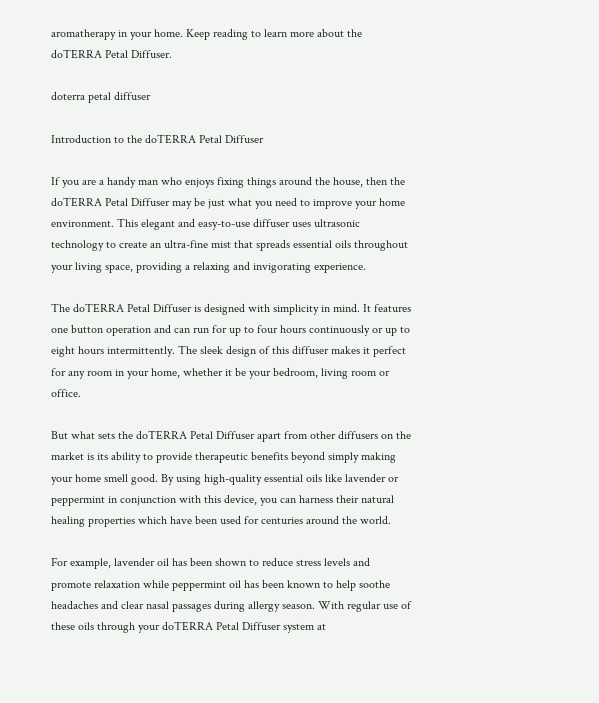aromatherapy in your home. Keep reading to learn more about the doTERRA Petal Diffuser.

doterra petal diffuser

Introduction to the doTERRA Petal Diffuser

If you are a handy man who enjoys fixing things around the house, then the doTERRA Petal Diffuser may be just what you need to improve your home environment. This elegant and easy-to-use diffuser uses ultrasonic technology to create an ultra-fine mist that spreads essential oils throughout your living space, providing a relaxing and invigorating experience.

The doTERRA Petal Diffuser is designed with simplicity in mind. It features one button operation and can run for up to four hours continuously or up to eight hours intermittently. The sleek design of this diffuser makes it perfect for any room in your home, whether it be your bedroom, living room or office.

But what sets the doTERRA Petal Diffuser apart from other diffusers on the market is its ability to provide therapeutic benefits beyond simply making your home smell good. By using high-quality essential oils like lavender or peppermint in conjunction with this device, you can harness their natural healing properties which have been used for centuries around the world.

For example, lavender oil has been shown to reduce stress levels and promote relaxation while peppermint oil has been known to help soothe headaches and clear nasal passages during allergy season. With regular use of these oils through your doTERRA Petal Diffuser system at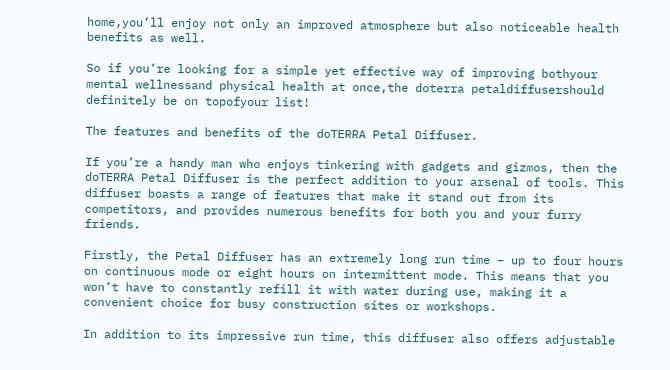home,you’ll enjoy not only an improved atmosphere but also noticeable health benefits as well.

So if you’re looking for a simple yet effective way of improving bothyour mental wellnessand physical health at once,the doterra petaldiffusershould definitely be on topofyour list!

The features and benefits of the doTERRA Petal Diffuser.

If you’re a handy man who enjoys tinkering with gadgets and gizmos, then the doTERRA Petal Diffuser is the perfect addition to your arsenal of tools. This diffuser boasts a range of features that make it stand out from its competitors, and provides numerous benefits for both you and your furry friends.

Firstly, the Petal Diffuser has an extremely long run time – up to four hours on continuous mode or eight hours on intermittent mode. This means that you won’t have to constantly refill it with water during use, making it a convenient choice for busy construction sites or workshops.

In addition to its impressive run time, this diffuser also offers adjustable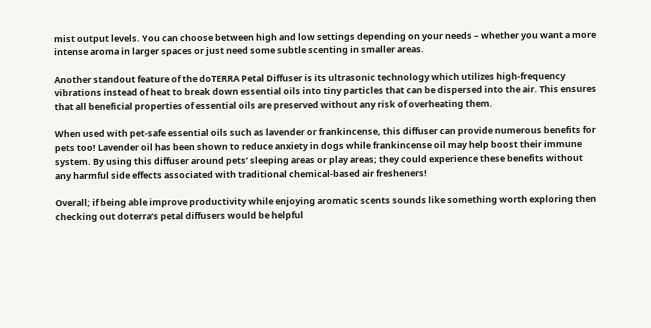mist output levels. You can choose between high and low settings depending on your needs – whether you want a more intense aroma in larger spaces or just need some subtle scenting in smaller areas.

Another standout feature of the doTERRA Petal Diffuser is its ultrasonic technology which utilizes high-frequency vibrations instead of heat to break down essential oils into tiny particles that can be dispersed into the air. This ensures that all beneficial properties of essential oils are preserved without any risk of overheating them.

When used with pet-safe essential oils such as lavender or frankincense, this diffuser can provide numerous benefits for pets too! Lavender oil has been shown to reduce anxiety in dogs while frankincense oil may help boost their immune system. By using this diffuser around pets’ sleeping areas or play areas; they could experience these benefits without any harmful side effects associated with traditional chemical-based air fresheners!

Overall; if being able improve productivity while enjoying aromatic scents sounds like something worth exploring then checking out doterra’s petal diffusers would be helpful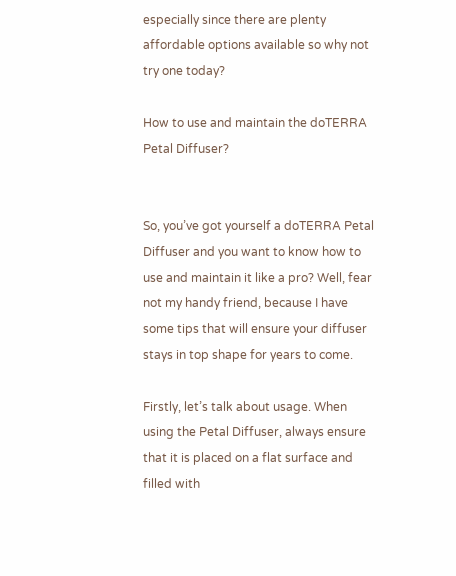especially since there are plenty affordable options available so why not try one today?

How to use and maintain the doTERRA Petal Diffuser?


So, you’ve got yourself a doTERRA Petal Diffuser and you want to know how to use and maintain it like a pro? Well, fear not my handy friend, because I have some tips that will ensure your diffuser stays in top shape for years to come.

Firstly, let’s talk about usage. When using the Petal Diffuser, always ensure that it is placed on a flat surface and filled with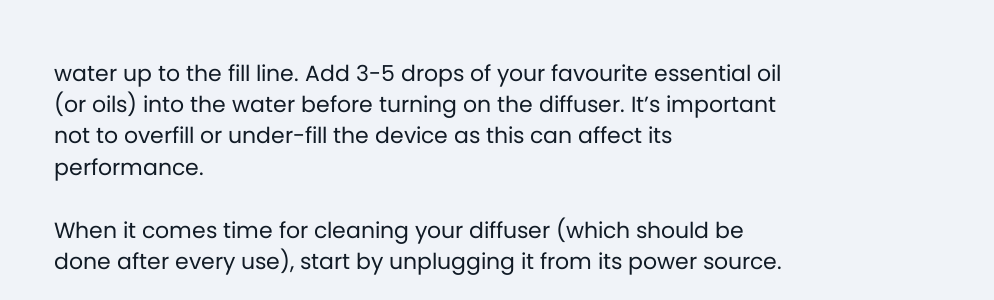water up to the fill line. Add 3-5 drops of your favourite essential oil (or oils) into the water before turning on the diffuser. It’s important not to overfill or under-fill the device as this can affect its performance.

When it comes time for cleaning your diffuser (which should be done after every use), start by unplugging it from its power source.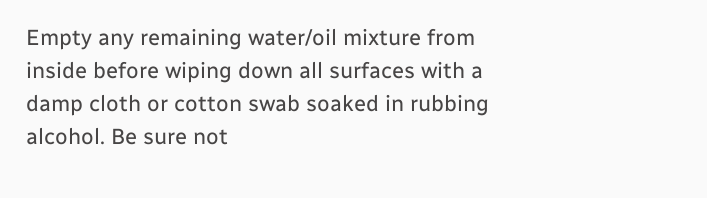Empty any remaining water/oil mixture from inside before wiping down all surfaces with a damp cloth or cotton swab soaked in rubbing alcohol. Be sure not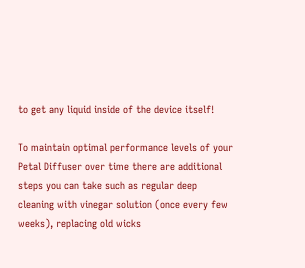to get any liquid inside of the device itself!

To maintain optimal performance levels of your Petal Diffuser over time there are additional steps you can take such as regular deep cleaning with vinegar solution (once every few weeks), replacing old wicks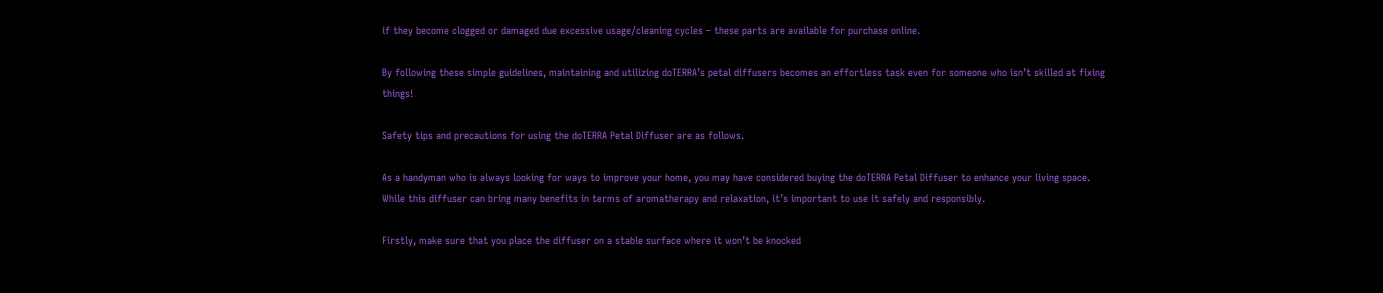if they become clogged or damaged due excessive usage/cleaning cycles – these parts are available for purchase online.

By following these simple guidelines, maintaining and utilizing doTERRA’s petal diffusers becomes an effortless task even for someone who isn’t skilled at fixing things!

Safety tips and precautions for using the doTERRA Petal Diffuser are as follows.

As a handyman who is always looking for ways to improve your home, you may have considered buying the doTERRA Petal Diffuser to enhance your living space. While this diffuser can bring many benefits in terms of aromatherapy and relaxation, it’s important to use it safely and responsibly.

Firstly, make sure that you place the diffuser on a stable surface where it won’t be knocked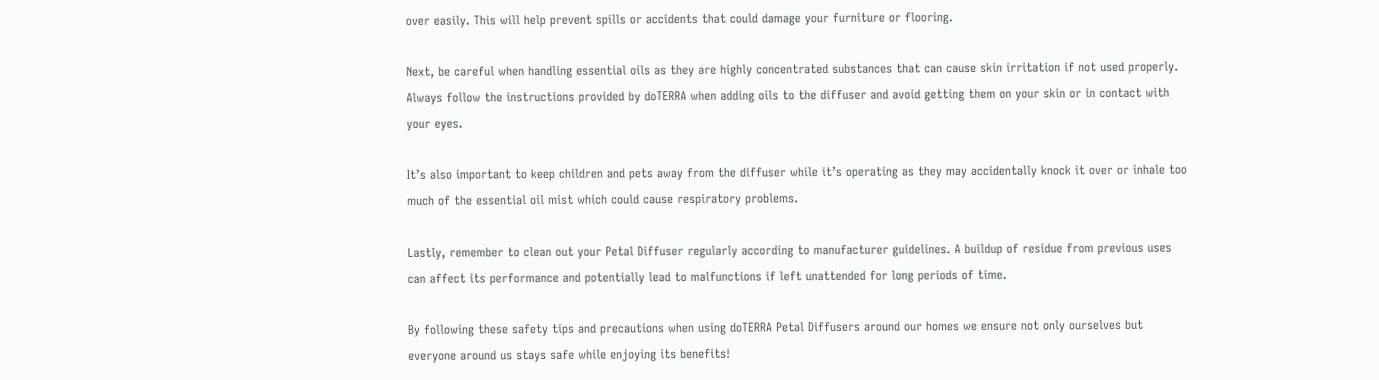over easily. This will help prevent spills or accidents that could damage your furniture or flooring.

Next, be careful when handling essential oils as they are highly concentrated substances that can cause skin irritation if not used properly. Always follow the instructions provided by doTERRA when adding oils to the diffuser and avoid getting them on your skin or in contact with your eyes.

It’s also important to keep children and pets away from the diffuser while it’s operating as they may accidentally knock it over or inhale too much of the essential oil mist which could cause respiratory problems.

Lastly, remember to clean out your Petal Diffuser regularly according to manufacturer guidelines. A buildup of residue from previous uses can affect its performance and potentially lead to malfunctions if left unattended for long periods of time.

By following these safety tips and precautions when using doTERRA Petal Diffusers around our homes we ensure not only ourselves but everyone around us stays safe while enjoying its benefits!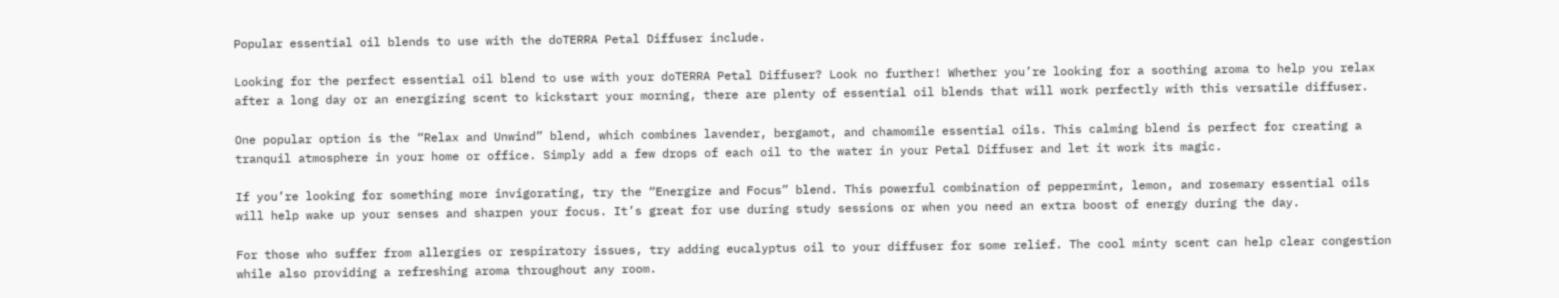Popular essential oil blends to use with the doTERRA Petal Diffuser include.

Looking for the perfect essential oil blend to use with your doTERRA Petal Diffuser? Look no further! Whether you’re looking for a soothing aroma to help you relax after a long day or an energizing scent to kickstart your morning, there are plenty of essential oil blends that will work perfectly with this versatile diffuser.

One popular option is the “Relax and Unwind” blend, which combines lavender, bergamot, and chamomile essential oils. This calming blend is perfect for creating a tranquil atmosphere in your home or office. Simply add a few drops of each oil to the water in your Petal Diffuser and let it work its magic.

If you’re looking for something more invigorating, try the “Energize and Focus” blend. This powerful combination of peppermint, lemon, and rosemary essential oils will help wake up your senses and sharpen your focus. It’s great for use during study sessions or when you need an extra boost of energy during the day.

For those who suffer from allergies or respiratory issues, try adding eucalyptus oil to your diffuser for some relief. The cool minty scent can help clear congestion while also providing a refreshing aroma throughout any room.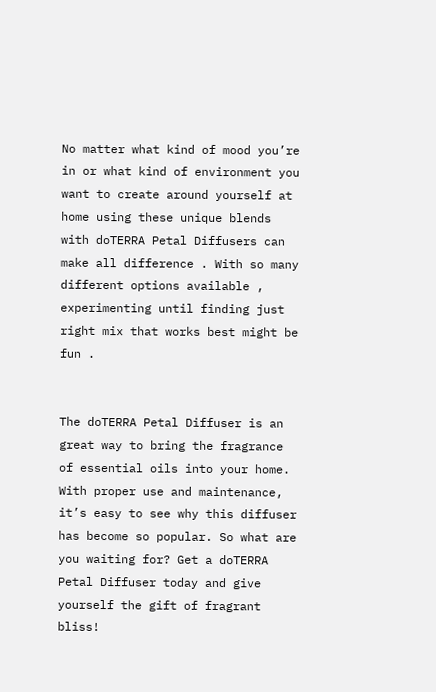No matter what kind of mood you’re in or what kind of environment you want to create around yourself at home using these unique blends with doTERRA Petal Diffusers can make all difference . With so many different options available , experimenting until finding just right mix that works best might be fun .


The doTERRA Petal Diffuser is an great way to bring the fragrance of essential oils into your home. With proper use and maintenance, it’s easy to see why this diffuser has become so popular. So what are you waiting for? Get a doTERRA Petal Diffuser today and give yourself the gift of fragrant bliss!